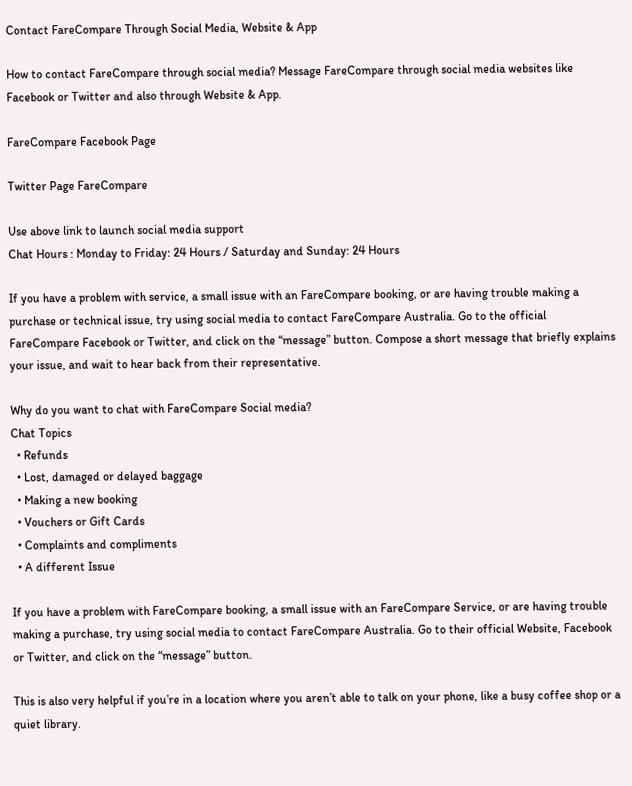Contact FareCompare Through Social Media, Website & App

How to contact FareCompare through social media? Message FareCompare through social media websites like Facebook or Twitter and also through Website & App.

FareCompare Facebook Page

Twitter Page FareCompare

Use above link to launch social media support
Chat Hours : Monday to Friday: 24 Hours / Saturday and Sunday: 24 Hours

If you have a problem with service, a small issue with an FareCompare booking, or are having trouble making a purchase or technical issue, try using social media to contact FareCompare Australia. Go to the official FareCompare Facebook or Twitter, and click on the “message” button. Compose a short message that briefly explains your issue, and wait to hear back from their representative.

Why do you want to chat with FareCompare Social media?
Chat Topics
  • Refunds
  • Lost, damaged or delayed baggage
  • Making a new booking
  • Vouchers or Gift Cards
  • Complaints and compliments
  • A different Issue

If you have a problem with FareCompare booking, a small issue with an FareCompare Service, or are having trouble making a purchase, try using social media to contact FareCompare Australia. Go to their official Website, Facebook or Twitter, and click on the “message” button.

This is also very helpful if you’re in a location where you aren’t able to talk on your phone, like a busy coffee shop or a quiet library.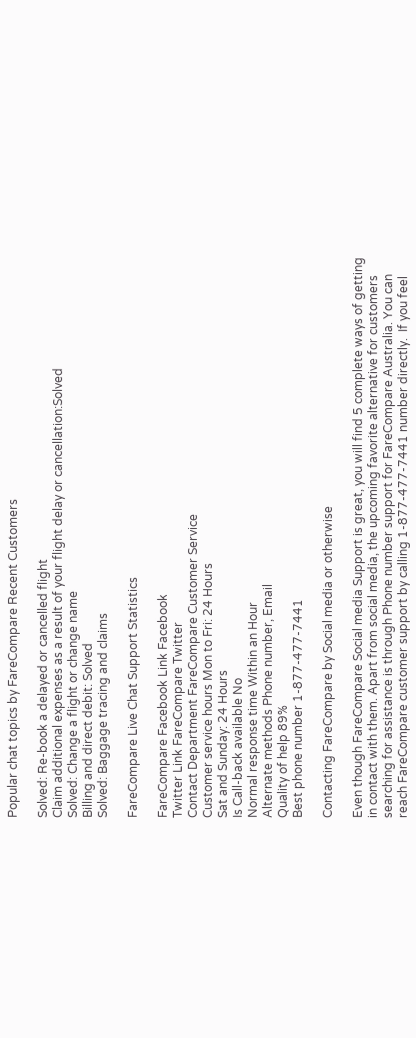Popular chat topics by FareCompare Recent Customers

Solved: Re-book a delayed or cancelled flight
Claim additional expenses as a result of your flight delay or cancellation:Solved
Solved: Change a flight or change name
Billing and direct debit: Solved
Solved: Baggage tracing and claims

FareCompare Live Chat Support Statistics

FareCompare Facebook Link Facebook
Twitter Link FareCompare Twitter
Contact Department FareCompare Customer Service
Customer service hours Mon to Fri: 24 Hours
Sat and Sunday: 24 Hours
Is Call-back available No
Normal response time Within an Hour
Alternate methods Phone number, Email
Quality of help 89%
Best phone number 1-877-477-7441

Contacting FareCompare by Social media or otherwise

Even though FareCompare Social media Support is great, you will find 5 complete ways of getting in contact with them. Apart from social media, the upcoming favorite alternative for customers searching for assistance is through Phone number support for FareCompare Australia. You can reach FareCompare customer support by calling 1-877-477-7441 number directly.  If you feel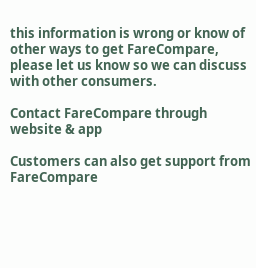this information is wrong or know of other ways to get FareCompare, please let us know so we can discuss with other consumers.

Contact FareCompare through website & app

Customers can also get support from FareCompare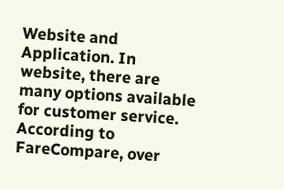Website and Application. In website, there are many options available for customer service. According to FareCompare, over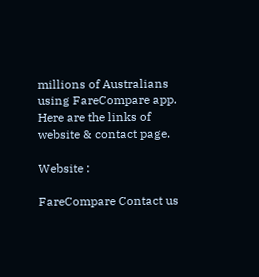millions of Australians using FareCompare app. Here are the links of website & contact page.

Website :

FareCompare Contact us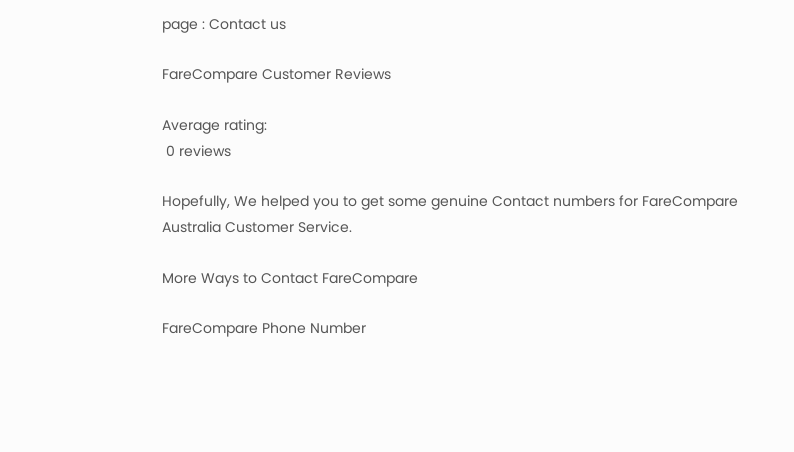page : Contact us

FareCompare Customer Reviews

Average rating:
 0 reviews

Hopefully, We helped you to get some genuine Contact numbers for FareCompare Australia Customer Service.

More Ways to Contact FareCompare

FareCompare Phone Number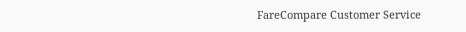FareCompare Customer Service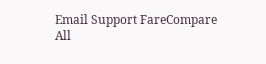Email Support FareCompare
All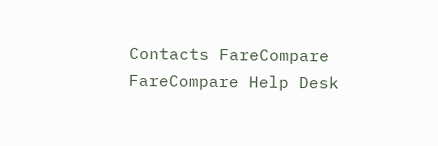Contacts FareCompare
FareCompare Help Desk